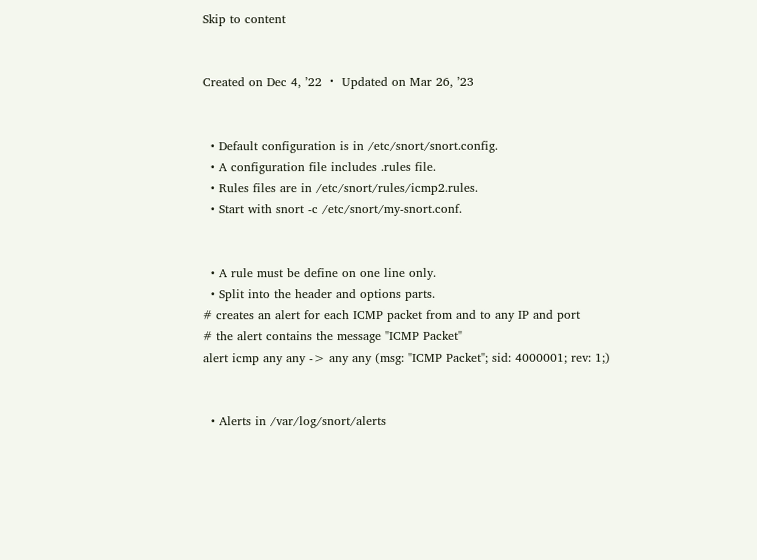Skip to content


Created on Dec 4, ’22 ・ Updated on Mar 26, ’23


  • Default configuration is in /etc/snort/snort.config.
  • A configuration file includes .rules file.
  • Rules files are in /etc/snort/rules/icmp2.rules.
  • Start with snort -c /etc/snort/my-snort.conf.


  • A rule must be define on one line only.
  • Split into the header and options parts.
# creates an alert for each ICMP packet from and to any IP and port
# the alert contains the message "ICMP Packet"
alert icmp any any -> any any (msg: "ICMP Packet"; sid: 4000001; rev: 1;)


  • Alerts in /var/log/snort/alerts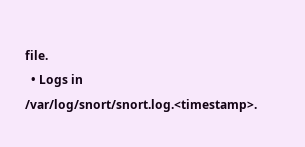file.
  • Logs in /var/log/snort/snort.log.<timestamp>.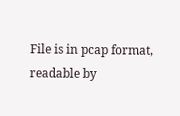File is in pcap format, readable by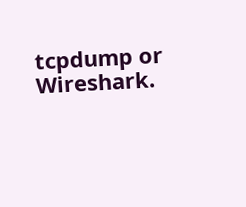tcpdump or Wireshark.